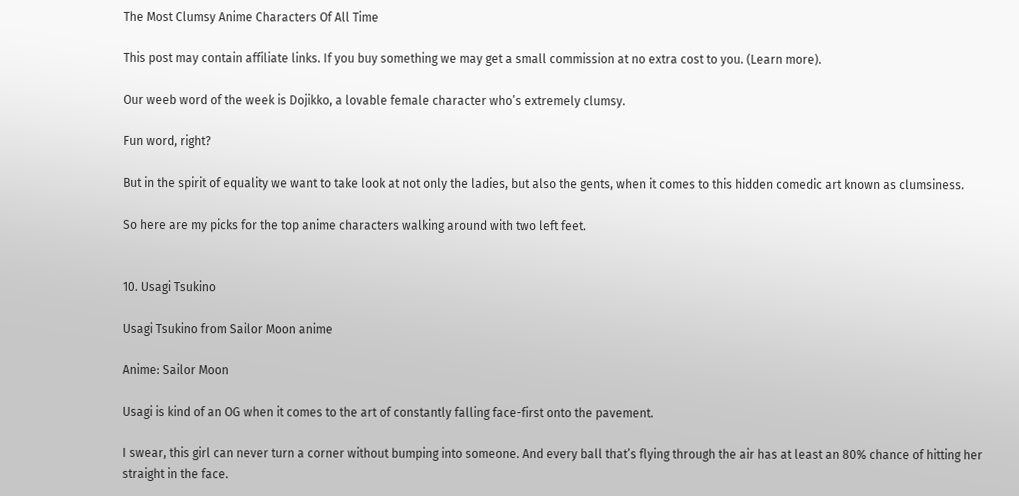The Most Clumsy Anime Characters Of All Time

This post may contain affiliate links. If you buy something we may get a small commission at no extra cost to you. (Learn more).

Our weeb word of the week is Dojikko, a lovable female character who’s extremely clumsy.

Fun word, right?

But in the spirit of equality we want to take look at not only the ladies, but also the gents, when it comes to this hidden comedic art known as clumsiness.

So here are my picks for the top anime characters walking around with two left feet.


10. Usagi Tsukino

Usagi Tsukino from Sailor Moon anime

Anime: Sailor Moon

Usagi is kind of an OG when it comes to the art of constantly falling face-first onto the pavement.

I swear, this girl can never turn a corner without bumping into someone. And every ball that’s flying through the air has at least an 80% chance of hitting her straight in the face.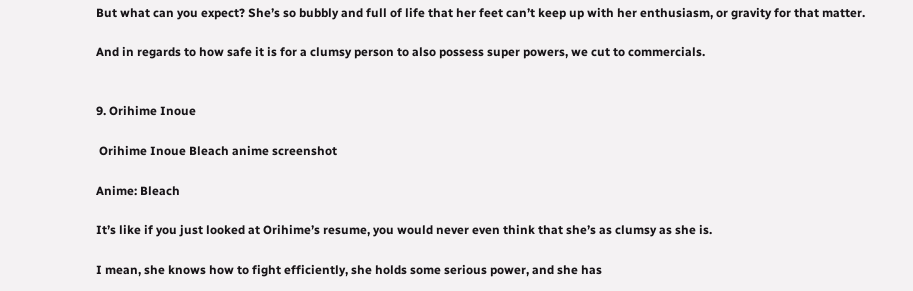But what can you expect? She’s so bubbly and full of life that her feet can’t keep up with her enthusiasm, or gravity for that matter.

And in regards to how safe it is for a clumsy person to also possess super powers, we cut to commercials.


9. Orihime Inoue

 Orihime Inoue Bleach anime screenshot

Anime: Bleach

It’s like if you just looked at Orihime’s resume, you would never even think that she’s as clumsy as she is.

I mean, she knows how to fight efficiently, she holds some serious power, and she has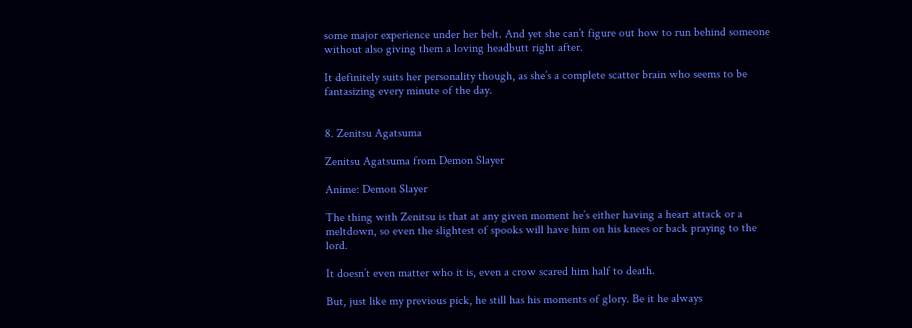some major experience under her belt. And yet she can’t figure out how to run behind someone without also giving them a loving headbutt right after.

It definitely suits her personality though, as she’s a complete scatter brain who seems to be fantasizing every minute of the day.


8. Zenitsu Agatsuma

Zenitsu Agatsuma from Demon Slayer

Anime: Demon Slayer

The thing with Zenitsu is that at any given moment he’s either having a heart attack or a meltdown, so even the slightest of spooks will have him on his knees or back praying to the lord.

It doesn’t even matter who it is, even a crow scared him half to death.

But, just like my previous pick, he still has his moments of glory. Be it he always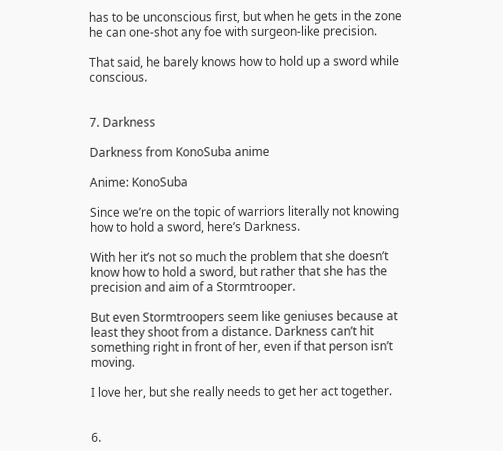has to be unconscious first, but when he gets in the zone he can one-shot any foe with surgeon-like precision.

That said, he barely knows how to hold up a sword while conscious.


7. Darkness

Darkness from KonoSuba anime

Anime: KonoSuba

Since we’re on the topic of warriors literally not knowing how to hold a sword, here’s Darkness.

With her it’s not so much the problem that she doesn’t know how to hold a sword, but rather that she has the precision and aim of a Stormtrooper.

But even Stormtroopers seem like geniuses because at least they shoot from a distance. Darkness can’t hit something right in front of her, even if that person isn’t moving.

I love her, but she really needs to get her act together.


6.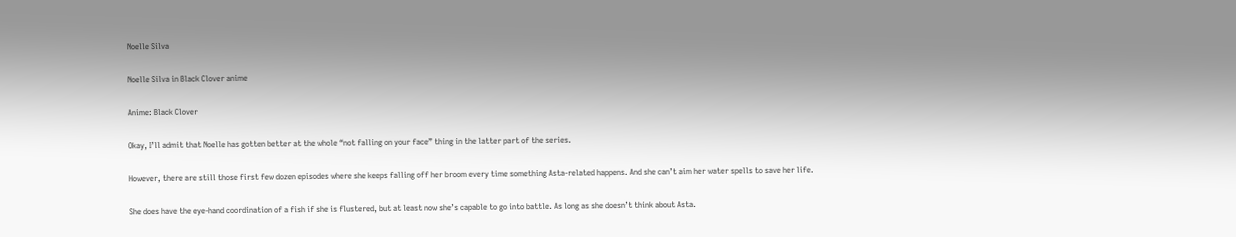Noelle Silva

Noelle Silva in Black Clover anime

Anime: Black Clover

Okay, I’ll admit that Noelle has gotten better at the whole “not falling on your face” thing in the latter part of the series.

However, there are still those first few dozen episodes where she keeps falling off her broom every time something Asta-related happens. And she can’t aim her water spells to save her life.

She does have the eye-hand coordination of a fish if she is flustered, but at least now she’s capable to go into battle. As long as she doesn’t think about Asta.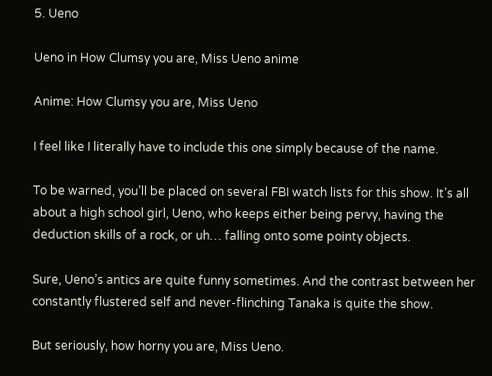5. Ueno

Ueno in How Clumsy you are, Miss Ueno anime

Anime: How Clumsy you are, Miss Ueno

I feel like I literally have to include this one simply because of the name.

To be warned, you’ll be placed on several FBI watch lists for this show. It’s all about a high school girl, Ueno, who keeps either being pervy, having the deduction skills of a rock, or uh… falling onto some pointy objects.

Sure, Ueno’s antics are quite funny sometimes. And the contrast between her constantly flustered self and never-flinching Tanaka is quite the show.

But seriously, how horny you are, Miss Ueno.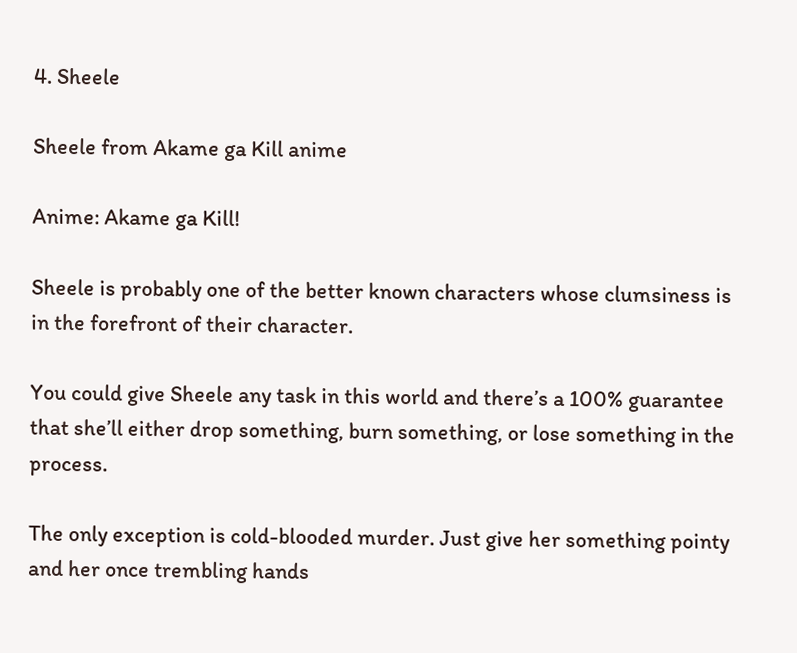4. Sheele

Sheele from Akame ga Kill anime

Anime: Akame ga Kill!

Sheele is probably one of the better known characters whose clumsiness is in the forefront of their character.

You could give Sheele any task in this world and there’s a 100% guarantee that she’ll either drop something, burn something, or lose something in the process.

The only exception is cold-blooded murder. Just give her something pointy and her once trembling hands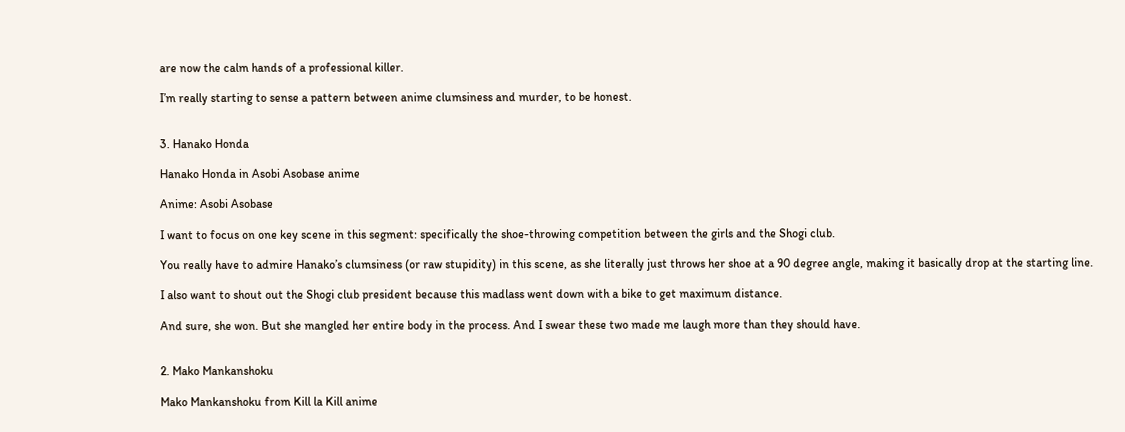are now the calm hands of a professional killer.

I’m really starting to sense a pattern between anime clumsiness and murder, to be honest.


3. Hanako Honda

Hanako Honda in Asobi Asobase anime

Anime: Asobi Asobase

I want to focus on one key scene in this segment: specifically the shoe-throwing competition between the girls and the Shogi club.

You really have to admire Hanako’s clumsiness (or raw stupidity) in this scene, as she literally just throws her shoe at a 90 degree angle, making it basically drop at the starting line.

I also want to shout out the Shogi club president because this madlass went down with a bike to get maximum distance.

And sure, she won. But she mangled her entire body in the process. And I swear these two made me laugh more than they should have.


2. Mako Mankanshoku

Mako Mankanshoku from Kill la Kill anime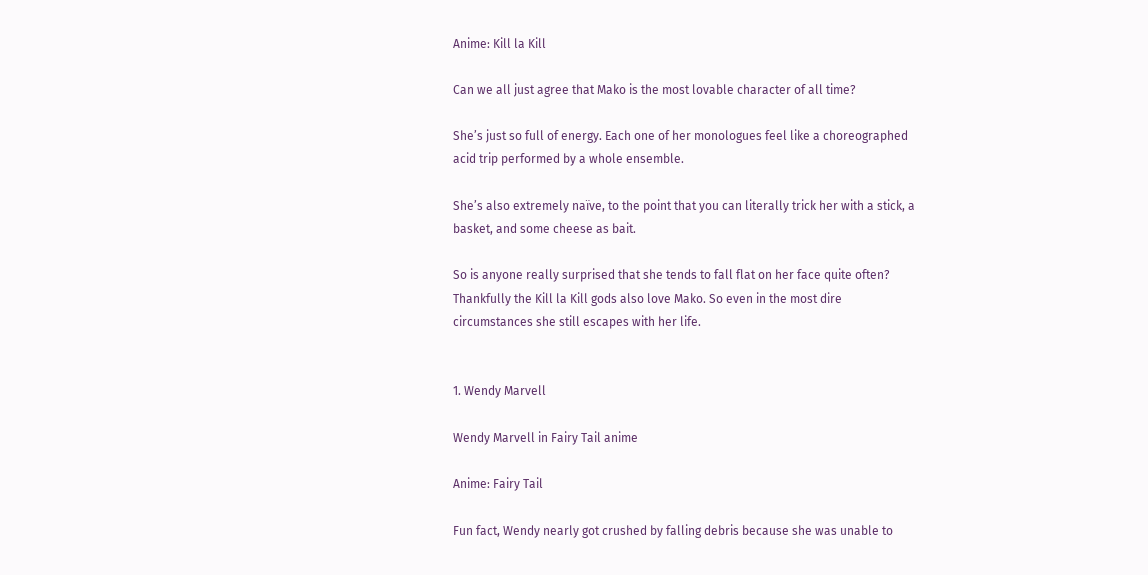Anime: Kill la Kill

Can we all just agree that Mako is the most lovable character of all time?

She’s just so full of energy. Each one of her monologues feel like a choreographed acid trip performed by a whole ensemble.

She’s also extremely naïve, to the point that you can literally trick her with a stick, a basket, and some cheese as bait.

So is anyone really surprised that she tends to fall flat on her face quite often? Thankfully the Kill la Kill gods also love Mako. So even in the most dire circumstances she still escapes with her life.


1. Wendy Marvell

Wendy Marvell in Fairy Tail anime

Anime: Fairy Tail

Fun fact, Wendy nearly got crushed by falling debris because she was unable to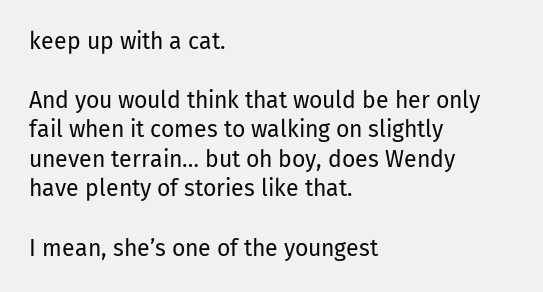keep up with a cat.

And you would think that would be her only fail when it comes to walking on slightly uneven terrain… but oh boy, does Wendy have plenty of stories like that.

I mean, she’s one of the youngest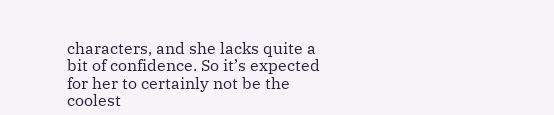characters, and she lacks quite a bit of confidence. So it’s expected for her to certainly not be the coolest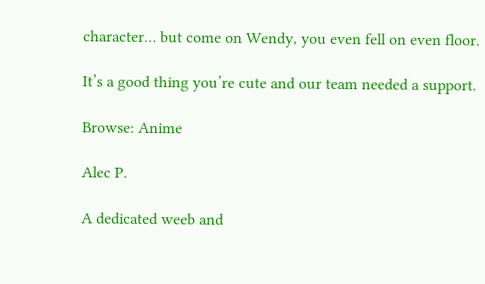character… but come on Wendy, you even fell on even floor.

It’s a good thing you’re cute and our team needed a support.

Browse: Anime

Alec P.

A dedicated weeb and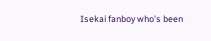Isekai fanboy who's been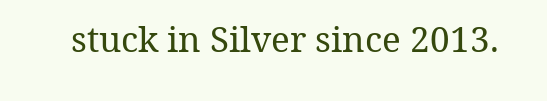stuck in Silver since 2013.